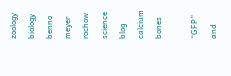zoology biology benno meyer rochow science blog calcium bones

“GFP” and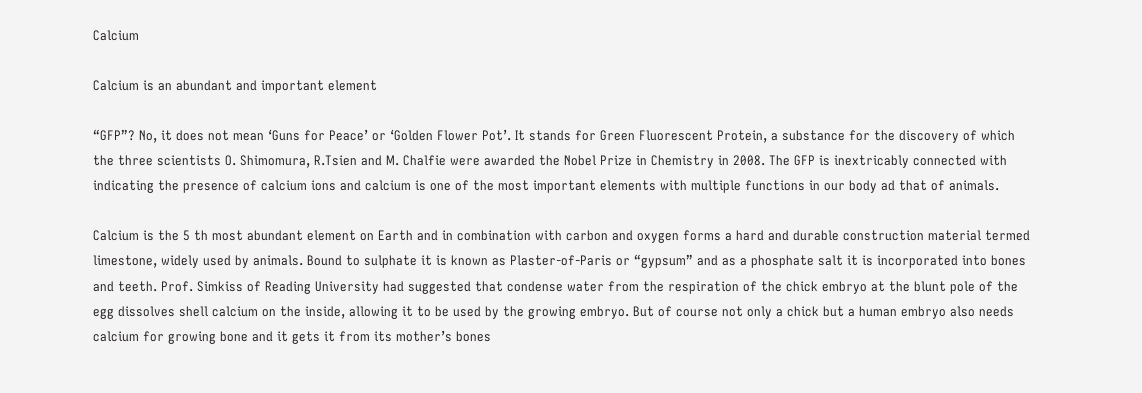Calcium

Calcium is an abundant and important element

“GFP”? No, it does not mean ‘Guns for Peace’ or ‘Golden Flower Pot’. It stands for Green Fluorescent Protein, a substance for the discovery of which the three scientists O. Shimomura, R.Tsien and M. Chalfie were awarded the Nobel Prize in Chemistry in 2008. The GFP is inextricably connected with indicating the presence of calcium ions and calcium is one of the most important elements with multiple functions in our body ad that of animals.

Calcium is the 5 th most abundant element on Earth and in combination with carbon and oxygen forms a hard and durable construction material termed limestone, widely used by animals. Bound to sulphate it is known as Plaster-of-Paris or “gypsum” and as a phosphate salt it is incorporated into bones and teeth. Prof. Simkiss of Reading University had suggested that condense water from the respiration of the chick embryo at the blunt pole of the egg dissolves shell calcium on the inside, allowing it to be used by the growing embryo. But of course not only a chick but a human embryo also needs calcium for growing bone and it gets it from its mother’s bones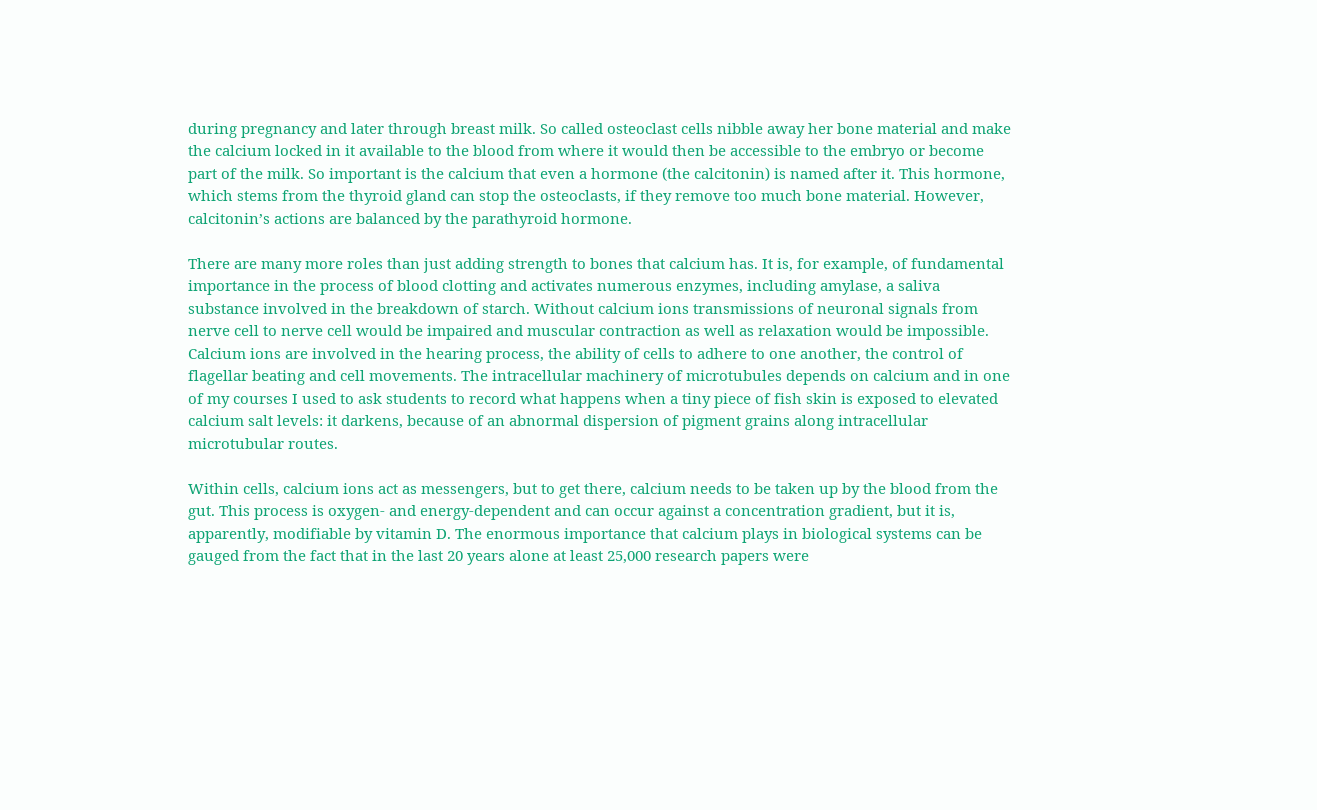during pregnancy and later through breast milk. So called osteoclast cells nibble away her bone material and make the calcium locked in it available to the blood from where it would then be accessible to the embryo or become part of the milk. So important is the calcium that even a hormone (the calcitonin) is named after it. This hormone, which stems from the thyroid gland can stop the osteoclasts, if they remove too much bone material. However, calcitonin’s actions are balanced by the parathyroid hormone.

There are many more roles than just adding strength to bones that calcium has. It is, for example, of fundamental importance in the process of blood clotting and activates numerous enzymes, including amylase, a saliva substance involved in the breakdown of starch. Without calcium ions transmissions of neuronal signals from nerve cell to nerve cell would be impaired and muscular contraction as well as relaxation would be impossible. Calcium ions are involved in the hearing process, the ability of cells to adhere to one another, the control of flagellar beating and cell movements. The intracellular machinery of microtubules depends on calcium and in one of my courses I used to ask students to record what happens when a tiny piece of fish skin is exposed to elevated calcium salt levels: it darkens, because of an abnormal dispersion of pigment grains along intracellular microtubular routes.

Within cells, calcium ions act as messengers, but to get there, calcium needs to be taken up by the blood from the gut. This process is oxygen- and energy-dependent and can occur against a concentration gradient, but it is, apparently, modifiable by vitamin D. The enormous importance that calcium plays in biological systems can be gauged from the fact that in the last 20 years alone at least 25,000 research papers were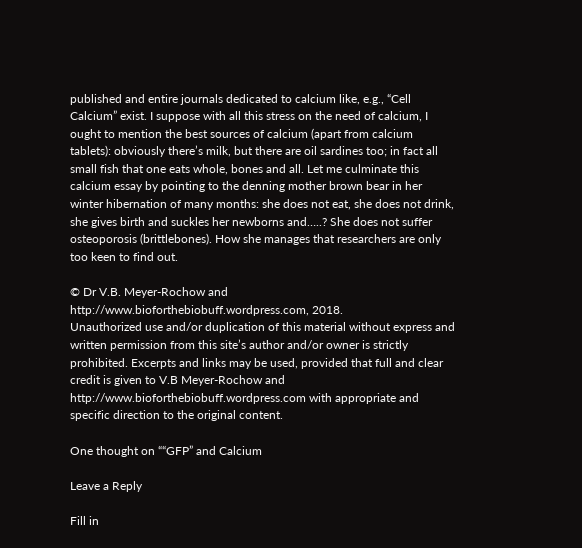published and entire journals dedicated to calcium like, e.g., “Cell Calcium” exist. I suppose with all this stress on the need of calcium, I ought to mention the best sources of calcium (apart from calcium tablets): obviously there’s milk, but there are oil sardines too; in fact all small fish that one eats whole, bones and all. Let me culminate this calcium essay by pointing to the denning mother brown bear in her winter hibernation of many months: she does not eat, she does not drink, she gives birth and suckles her newborns and…..? She does not suffer osteoporosis (brittlebones). How she manages that researchers are only too keen to find out.

© Dr V.B. Meyer-Rochow and http://www.bioforthebiobuff.wordpress.com, 2018.
Unauthorized use and/or duplication of this material without express and written permission from this site’s author and/or owner is strictly prohibited. Excerpts and links may be used, provided that full and clear credit is given to V.B Meyer-Rochow and http://www.bioforthebiobuff.wordpress.com with appropriate and specific direction to the original content.

One thought on ““GFP” and Calcium

Leave a Reply

Fill in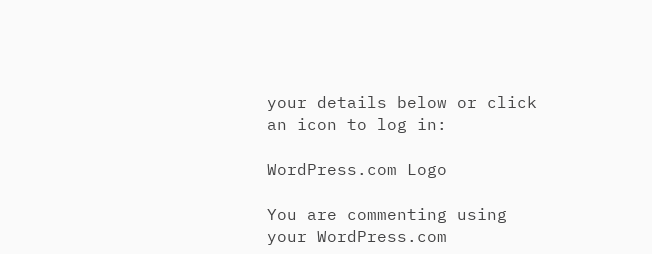your details below or click an icon to log in:

WordPress.com Logo

You are commenting using your WordPress.com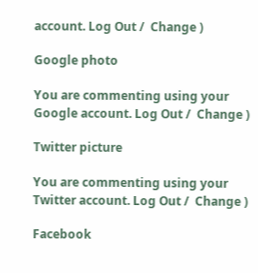account. Log Out /  Change )

Google photo

You are commenting using your Google account. Log Out /  Change )

Twitter picture

You are commenting using your Twitter account. Log Out /  Change )

Facebook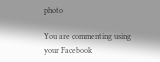photo

You are commenting using your Facebook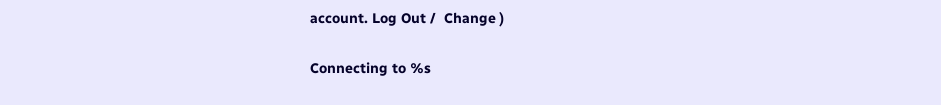account. Log Out /  Change )

Connecting to %s